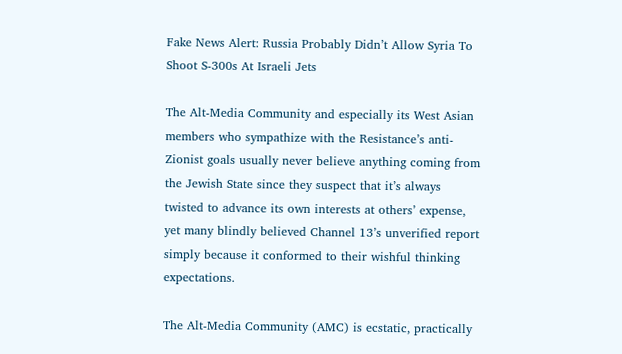Fake News Alert: Russia Probably Didn’t Allow Syria To Shoot S-300s At Israeli Jets

The Alt-Media Community and especially its West Asian members who sympathize with the Resistance’s anti-Zionist goals usually never believe anything coming from the Jewish State since they suspect that it’s always twisted to advance its own interests at others’ expense, yet many blindly believed Channel 13’s unverified report simply because it conformed to their wishful thinking expectations.

The Alt-Media Community (AMC) is ecstatic, practically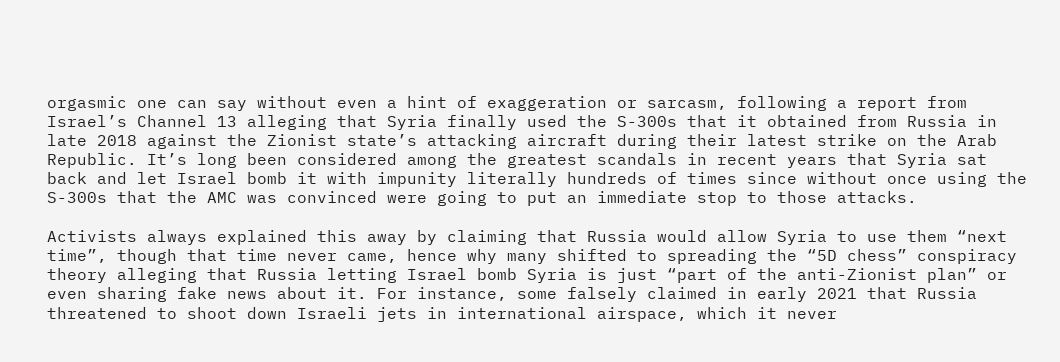orgasmic one can say without even a hint of exaggeration or sarcasm, following a report from Israel’s Channel 13 alleging that Syria finally used the S-300s that it obtained from Russia in late 2018 against the Zionist state’s attacking aircraft during their latest strike on the Arab Republic. It’s long been considered among the greatest scandals in recent years that Syria sat back and let Israel bomb it with impunity literally hundreds of times since without once using the S-300s that the AMC was convinced were going to put an immediate stop to those attacks.

Activists always explained this away by claiming that Russia would allow Syria to use them “next time”, though that time never came, hence why many shifted to spreading the “5D chess” conspiracy theory alleging that Russia letting Israel bomb Syria is just “part of the anti-Zionist plan” or even sharing fake news about it. For instance, some falsely claimed in early 2021 that Russia threatened to shoot down Israeli jets in international airspace, which it never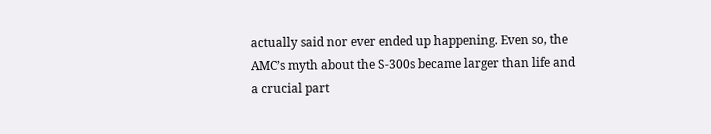actually said nor ever ended up happening. Even so, the AMC’s myth about the S-300s became larger than life and a crucial part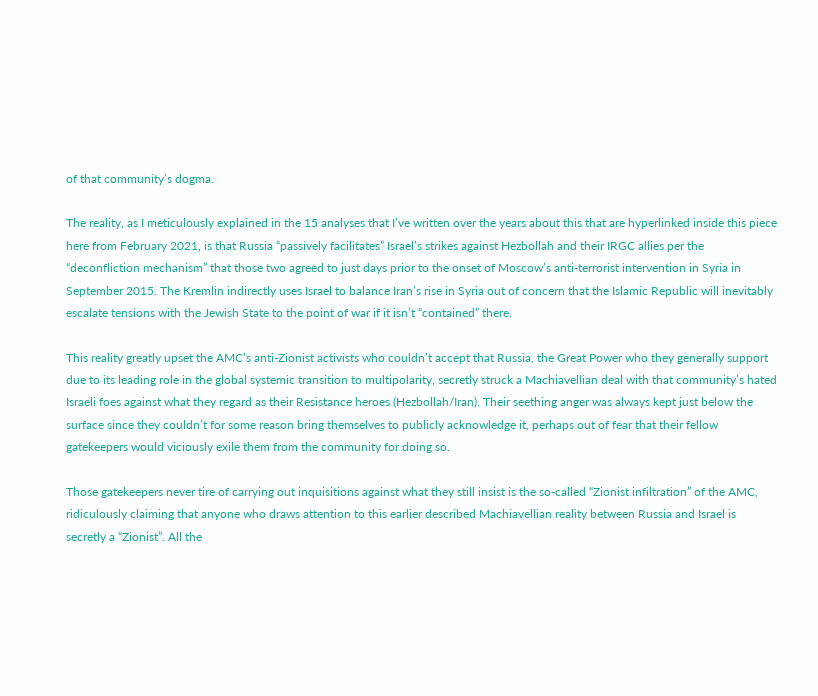of that community’s dogma.

The reality, as I meticulously explained in the 15 analyses that I’ve written over the years about this that are hyperlinked inside this piece here from February 2021, is that Russia “passively facilitates” Israel’s strikes against Hezbollah and their IRGC allies per the “deconfliction mechanism” that those two agreed to just days prior to the onset of Moscow’s anti-terrorist intervention in Syria in September 2015. The Kremlin indirectly uses Israel to balance Iran’s rise in Syria out of concern that the Islamic Republic will inevitably escalate tensions with the Jewish State to the point of war if it isn’t “contained” there.

This reality greatly upset the AMC’s anti-Zionist activists who couldn’t accept that Russia, the Great Power who they generally support due to its leading role in the global systemic transition to multipolarity, secretly struck a Machiavellian deal with that community’s hated Israeli foes against what they regard as their Resistance heroes (Hezbollah/Iran). Their seething anger was always kept just below the surface since they couldn’t for some reason bring themselves to publicly acknowledge it, perhaps out of fear that their fellow gatekeepers would viciously exile them from the community for doing so.

Those gatekeepers never tire of carrying out inquisitions against what they still insist is the so-called “Zionist infiltration” of the AMC, ridiculously claiming that anyone who draws attention to this earlier described Machiavellian reality between Russia and Israel is secretly a “Zionist”. All the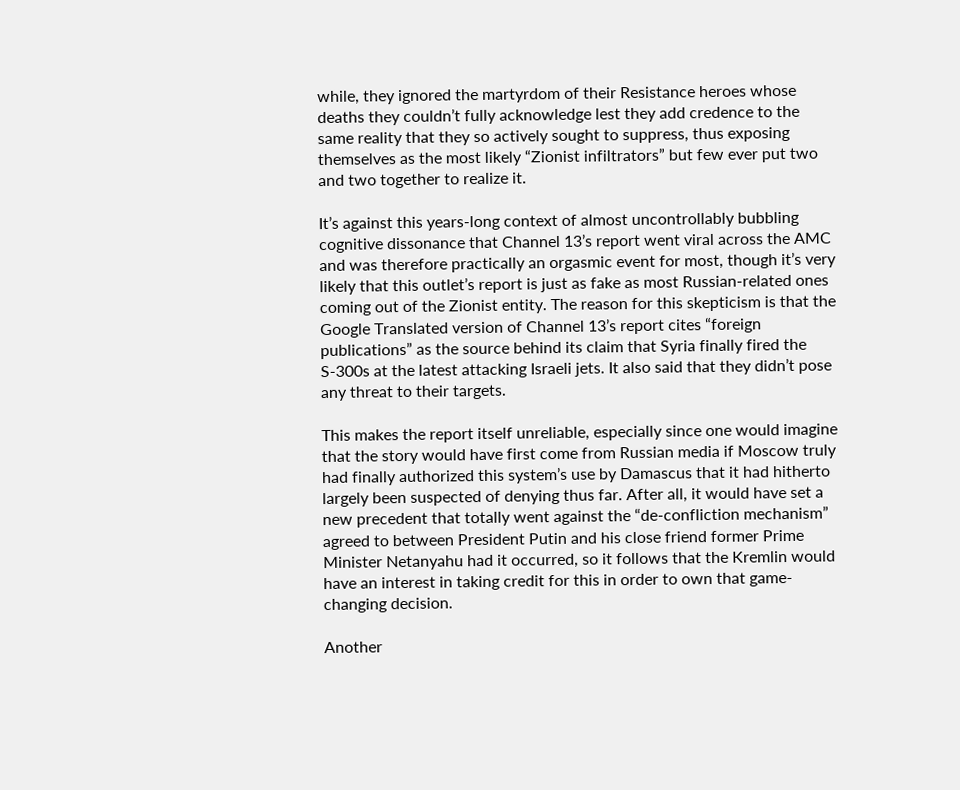while, they ignored the martyrdom of their Resistance heroes whose deaths they couldn’t fully acknowledge lest they add credence to the same reality that they so actively sought to suppress, thus exposing themselves as the most likely “Zionist infiltrators” but few ever put two and two together to realize it.

It’s against this years-long context of almost uncontrollably bubbling cognitive dissonance that Channel 13’s report went viral across the AMC and was therefore practically an orgasmic event for most, though it’s very likely that this outlet’s report is just as fake as most Russian-related ones coming out of the Zionist entity. The reason for this skepticism is that the Google Translated version of Channel 13’s report cites “foreign publications” as the source behind its claim that Syria finally fired the S-300s at the latest attacking Israeli jets. It also said that they didn’t pose any threat to their targets.

This makes the report itself unreliable, especially since one would imagine that the story would have first come from Russian media if Moscow truly had finally authorized this system’s use by Damascus that it had hitherto largely been suspected of denying thus far. After all, it would have set a new precedent that totally went against the “de-confliction mechanism” agreed to between President Putin and his close friend former Prime Minister Netanyahu had it occurred, so it follows that the Kremlin would have an interest in taking credit for this in order to own that game-changing decision.

Another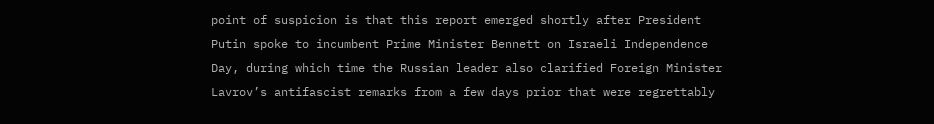point of suspicion is that this report emerged shortly after President Putin spoke to incumbent Prime Minister Bennett on Israeli Independence Day, during which time the Russian leader also clarified Foreign Minister Lavrov’s antifascist remarks from a few days prior that were regrettably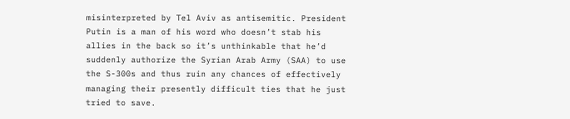misinterpreted by Tel Aviv as antisemitic. President Putin is a man of his word who doesn’t stab his allies in the back so it’s unthinkable that he’d suddenly authorize the Syrian Arab Army (SAA) to use the S-300s and thus ruin any chances of effectively managing their presently difficult ties that he just tried to save.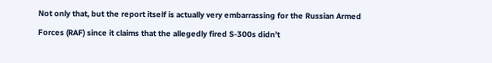Not only that, but the report itself is actually very embarrassing for the Russian Armed Forces (RAF) since it claims that the allegedly fired S-300s didn’t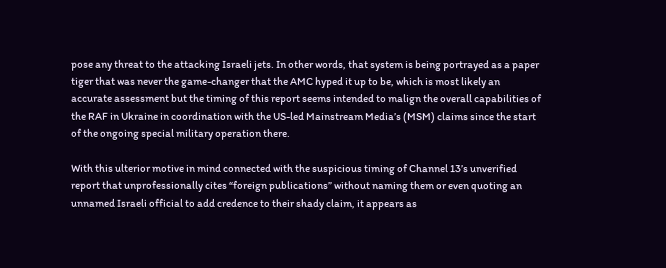pose any threat to the attacking Israeli jets. In other words, that system is being portrayed as a paper tiger that was never the game-changer that the AMC hyped it up to be, which is most likely an accurate assessment but the timing of this report seems intended to malign the overall capabilities of the RAF in Ukraine in coordination with the US-led Mainstream Media’s (MSM) claims since the start of the ongoing special military operation there.

With this ulterior motive in mind connected with the suspicious timing of Channel 13’s unverified report that unprofessionally cites “foreign publications” without naming them or even quoting an unnamed Israeli official to add credence to their shady claim, it appears as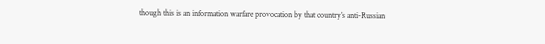though this is an information warfare provocation by that country’s anti-Russian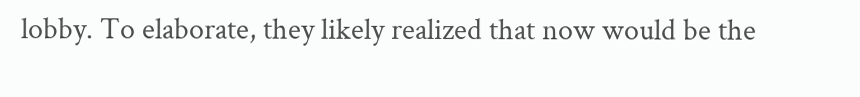lobby. To elaborate, they likely realized that now would be the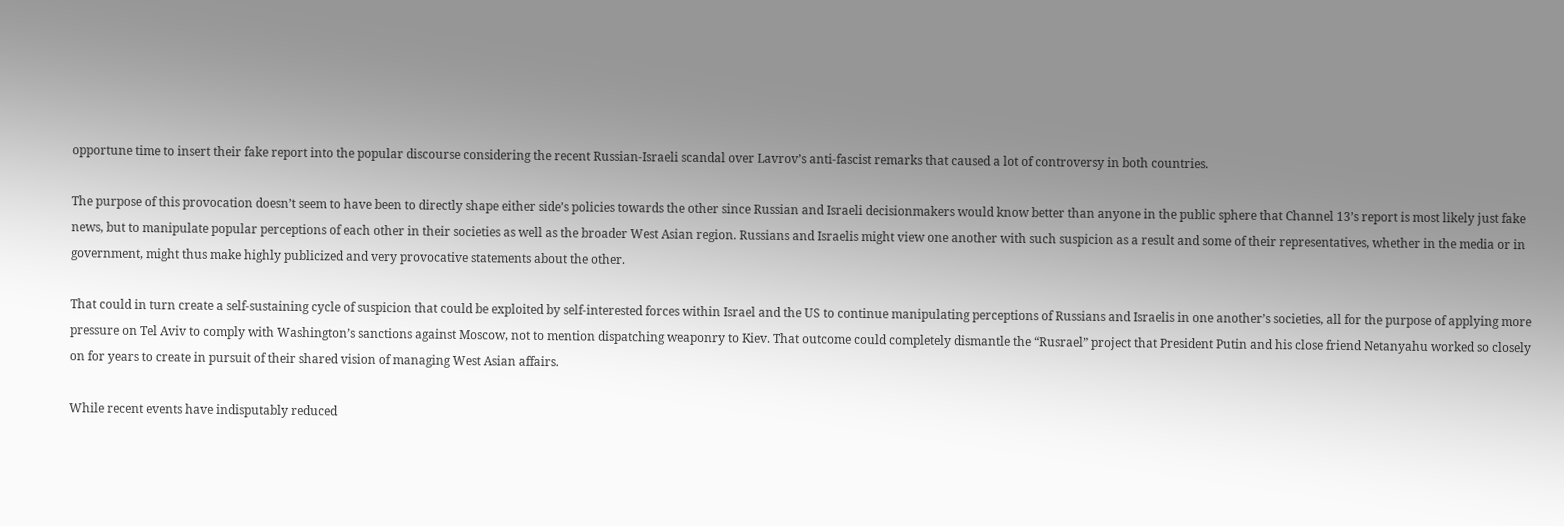opportune time to insert their fake report into the popular discourse considering the recent Russian-Israeli scandal over Lavrov’s anti-fascist remarks that caused a lot of controversy in both countries.

The purpose of this provocation doesn’t seem to have been to directly shape either side’s policies towards the other since Russian and Israeli decisionmakers would know better than anyone in the public sphere that Channel 13’s report is most likely just fake news, but to manipulate popular perceptions of each other in their societies as well as the broader West Asian region. Russians and Israelis might view one another with such suspicion as a result and some of their representatives, whether in the media or in government, might thus make highly publicized and very provocative statements about the other.

That could in turn create a self-sustaining cycle of suspicion that could be exploited by self-interested forces within Israel and the US to continue manipulating perceptions of Russians and Israelis in one another’s societies, all for the purpose of applying more pressure on Tel Aviv to comply with Washington’s sanctions against Moscow, not to mention dispatching weaponry to Kiev. That outcome could completely dismantle the “Rusrael” project that President Putin and his close friend Netanyahu worked so closely on for years to create in pursuit of their shared vision of managing West Asian affairs.

While recent events have indisputably reduced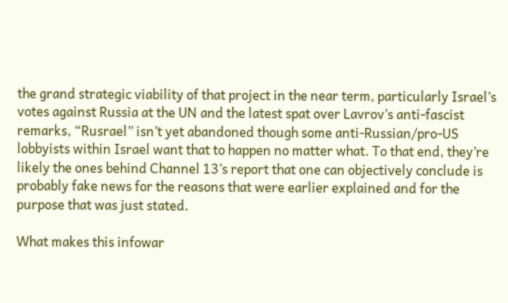the grand strategic viability of that project in the near term, particularly Israel’s votes against Russia at the UN and the latest spat over Lavrov’s anti-fascist remarks, “Rusrael” isn’t yet abandoned though some anti-Russian/pro-US lobbyists within Israel want that to happen no matter what. To that end, they’re likely the ones behind Channel 13’s report that one can objectively conclude is probably fake news for the reasons that were earlier explained and for the purpose that was just stated.

What makes this infowar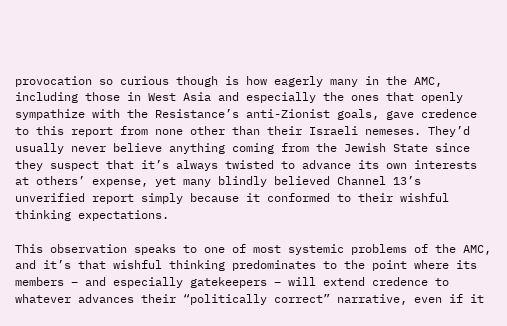provocation so curious though is how eagerly many in the AMC, including those in West Asia and especially the ones that openly sympathize with the Resistance’s anti-Zionist goals, gave credence to this report from none other than their Israeli nemeses. They’d usually never believe anything coming from the Jewish State since they suspect that it’s always twisted to advance its own interests at others’ expense, yet many blindly believed Channel 13’s unverified report simply because it conformed to their wishful thinking expectations.

This observation speaks to one of most systemic problems of the AMC, and it’s that wishful thinking predominates to the point where its members – and especially gatekeepers – will extend credence to whatever advances their “politically correct” narrative, even if it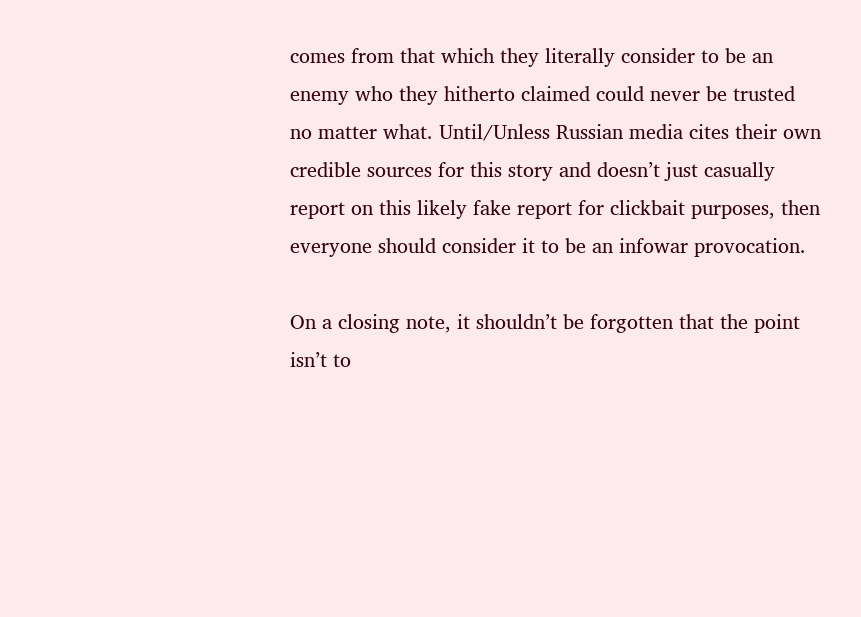comes from that which they literally consider to be an enemy who they hitherto claimed could never be trusted no matter what. Until/Unless Russian media cites their own credible sources for this story and doesn’t just casually report on this likely fake report for clickbait purposes, then everyone should consider it to be an infowar provocation.

On a closing note, it shouldn’t be forgotten that the point isn’t to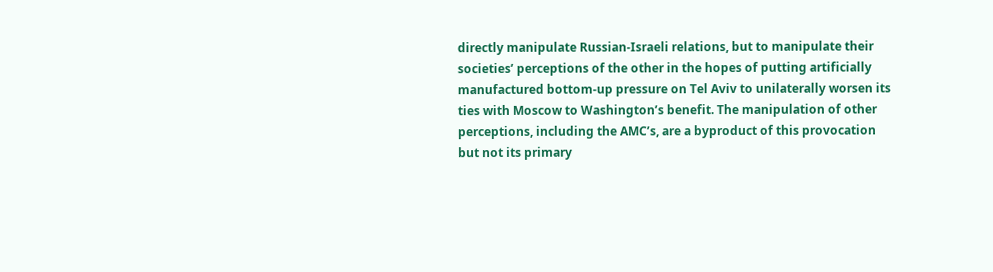directly manipulate Russian-Israeli relations, but to manipulate their societies’ perceptions of the other in the hopes of putting artificially manufactured bottom-up pressure on Tel Aviv to unilaterally worsen its ties with Moscow to Washington’s benefit. The manipulation of other perceptions, including the AMC’s, are a byproduct of this provocation but not its primary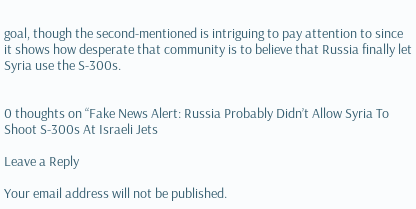goal, though the second-mentioned is intriguing to pay attention to since it shows how desperate that community is to believe that Russia finally let Syria use the S-300s.


0 thoughts on “Fake News Alert: Russia Probably Didn’t Allow Syria To Shoot S-300s At Israeli Jets

Leave a Reply

Your email address will not be published.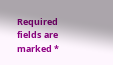Required fields are marked *